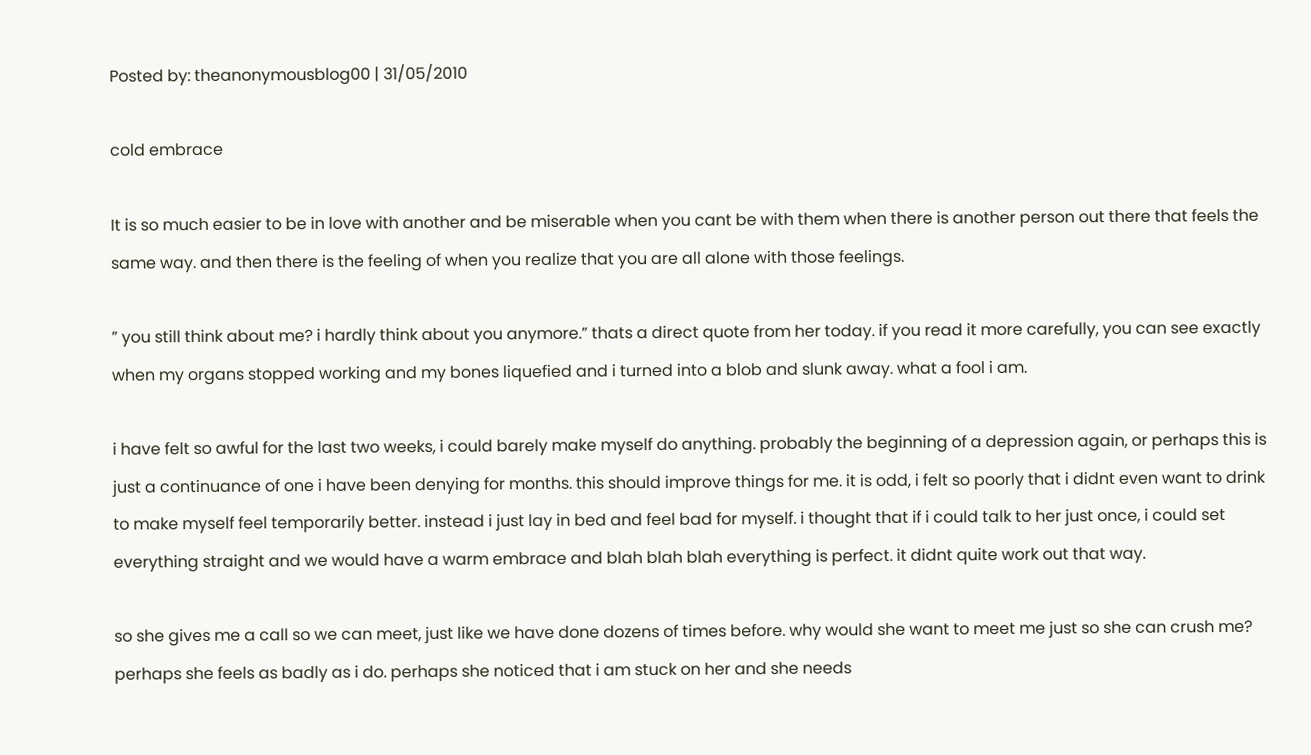Posted by: theanonymousblog00 | 31/05/2010

cold embrace

It is so much easier to be in love with another and be miserable when you cant be with them when there is another person out there that feels the same way. and then there is the feeling of when you realize that you are all alone with those feelings.

” you still think about me? i hardly think about you anymore.” thats a direct quote from her today. if you read it more carefully, you can see exactly when my organs stopped working and my bones liquefied and i turned into a blob and slunk away. what a fool i am.

i have felt so awful for the last two weeks, i could barely make myself do anything. probably the beginning of a depression again, or perhaps this is just a continuance of one i have been denying for months. this should improve things for me. it is odd, i felt so poorly that i didnt even want to drink to make myself feel temporarily better. instead i just lay in bed and feel bad for myself. i thought that if i could talk to her just once, i could set everything straight and we would have a warm embrace and blah blah blah everything is perfect. it didnt quite work out that way.

so she gives me a call so we can meet, just like we have done dozens of times before. why would she want to meet me just so she can crush me? perhaps she feels as badly as i do. perhaps she noticed that i am stuck on her and she needs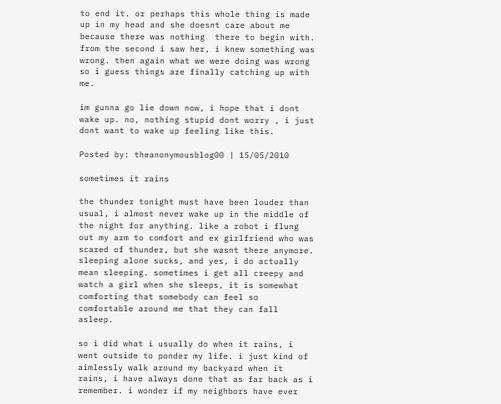to end it. or perhaps this whole thing is made up in my head and she doesnt care about me because there was nothing  there to begin with. from the second i saw her, i knew something was wrong. then again what we were doing was wrong so i guess things are finally catching up with me.

im gunna go lie down now, i hope that i dont wake up. no, nothing stupid dont worry , i just dont want to wake up feeling like this.

Posted by: theanonymousblog00 | 15/05/2010

sometimes it rains

the thunder tonight must have been louder than usual, i almost never wake up in the middle of the night for anything. like a robot i flung out my arm to comfort and ex girlfriend who was scared of thunder, but she wasnt there anymore. sleeping alone sucks, and yes, i do actually mean sleeping. sometimes i get all creepy and watch a girl when she sleeps, it is somewhat comforting that somebody can feel so comfortable around me that they can fall asleep.

so i did what i usually do when it rains, i went outside to ponder my life. i just kind of aimlessly walk around my backyard when it rains, i have always done that as far back as i remember. i wonder if my neighbors have ever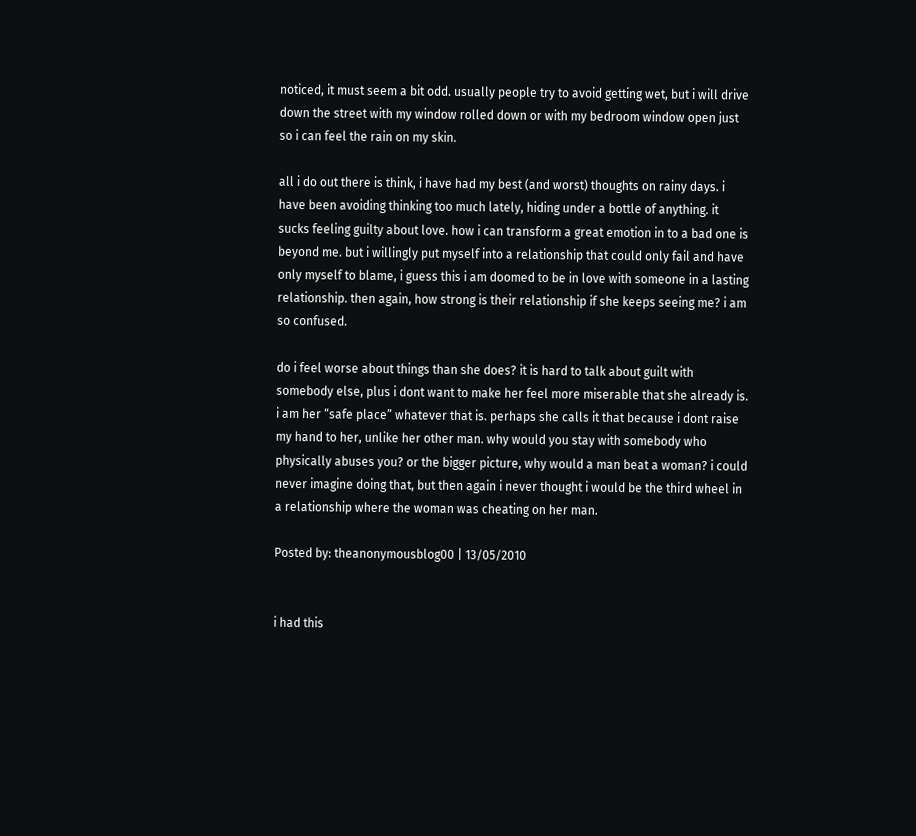noticed, it must seem a bit odd. usually people try to avoid getting wet, but i will drive down the street with my window rolled down or with my bedroom window open just so i can feel the rain on my skin.

all i do out there is think, i have had my best (and worst) thoughts on rainy days. i have been avoiding thinking too much lately, hiding under a bottle of anything. it sucks feeling guilty about love. how i can transform a great emotion in to a bad one is beyond me. but i willingly put myself into a relationship that could only fail and have only myself to blame, i guess this i am doomed to be in love with someone in a lasting relationship. then again, how strong is their relationship if she keeps seeing me? i am so confused.

do i feel worse about things than she does? it is hard to talk about guilt with somebody else, plus i dont want to make her feel more miserable that she already is. i am her “safe place” whatever that is. perhaps she calls it that because i dont raise my hand to her, unlike her other man. why would you stay with somebody who physically abuses you? or the bigger picture, why would a man beat a woman? i could never imagine doing that, but then again i never thought i would be the third wheel in a relationship where the woman was cheating on her man.

Posted by: theanonymousblog00 | 13/05/2010


i had this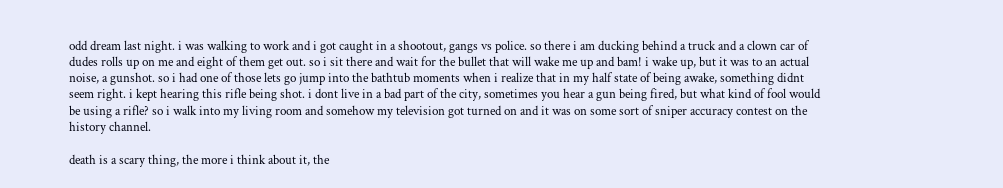odd dream last night. i was walking to work and i got caught in a shootout, gangs vs police. so there i am ducking behind a truck and a clown car of dudes rolls up on me and eight of them get out. so i sit there and wait for the bullet that will wake me up and bam! i wake up, but it was to an actual noise, a gunshot. so i had one of those lets go jump into the bathtub moments when i realize that in my half state of being awake, something didnt seem right. i kept hearing this rifle being shot. i dont live in a bad part of the city, sometimes you hear a gun being fired, but what kind of fool would be using a rifle? so i walk into my living room and somehow my television got turned on and it was on some sort of sniper accuracy contest on the history channel.

death is a scary thing, the more i think about it, the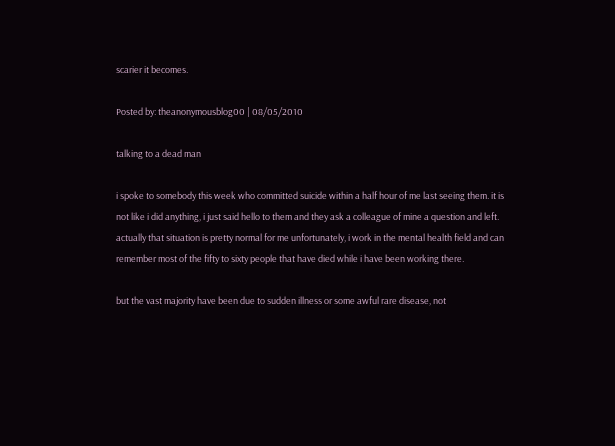scarier it becomes.

Posted by: theanonymousblog00 | 08/05/2010

talking to a dead man

i spoke to somebody this week who committed suicide within a half hour of me last seeing them. it is not like i did anything, i just said hello to them and they ask a colleague of mine a question and left. actually that situation is pretty normal for me unfortunately, i work in the mental health field and can remember most of the fifty to sixty people that have died while i have been working there.

but the vast majority have been due to sudden illness or some awful rare disease, not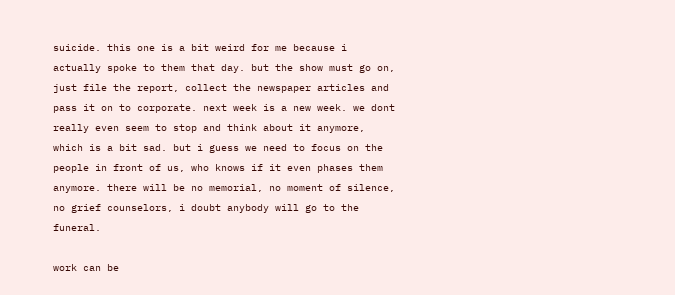suicide. this one is a bit weird for me because i actually spoke to them that day. but the show must go on, just file the report, collect the newspaper articles and pass it on to corporate. next week is a new week. we dont really even seem to stop and think about it anymore, which is a bit sad. but i guess we need to focus on the people in front of us, who knows if it even phases them anymore. there will be no memorial, no moment of silence, no grief counselors, i doubt anybody will go to the funeral.

work can be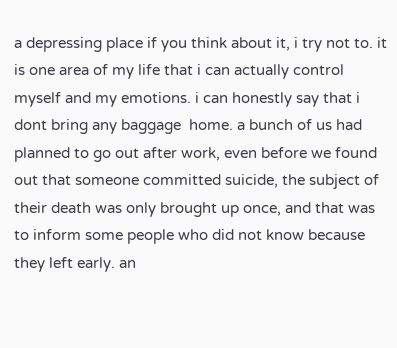a depressing place if you think about it, i try not to. it is one area of my life that i can actually control myself and my emotions. i can honestly say that i dont bring any baggage  home. a bunch of us had planned to go out after work, even before we found out that someone committed suicide, the subject of their death was only brought up once, and that was to inform some people who did not know because they left early. an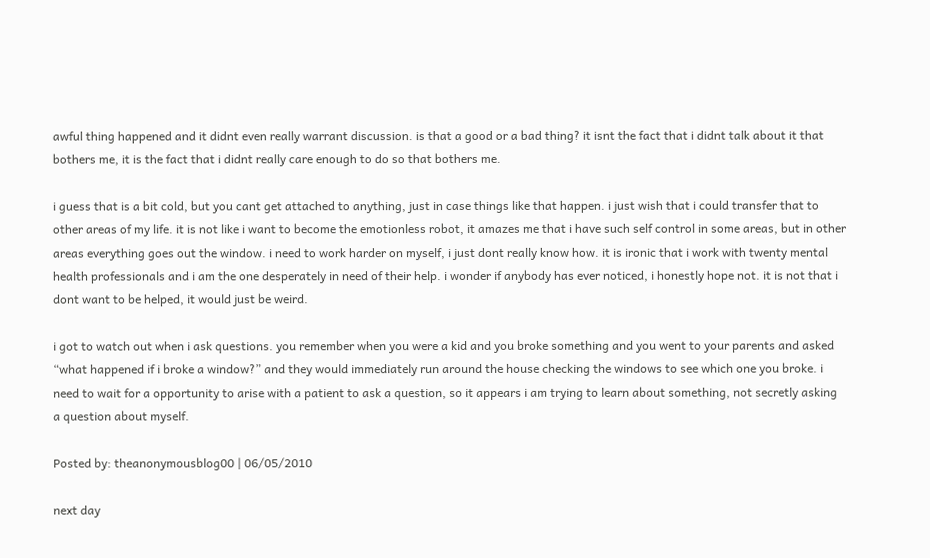awful thing happened and it didnt even really warrant discussion. is that a good or a bad thing? it isnt the fact that i didnt talk about it that bothers me, it is the fact that i didnt really care enough to do so that bothers me.

i guess that is a bit cold, but you cant get attached to anything, just in case things like that happen. i just wish that i could transfer that to other areas of my life. it is not like i want to become the emotionless robot, it amazes me that i have such self control in some areas, but in other areas everything goes out the window. i need to work harder on myself, i just dont really know how. it is ironic that i work with twenty mental health professionals and i am the one desperately in need of their help. i wonder if anybody has ever noticed, i honestly hope not. it is not that i dont want to be helped, it would just be weird.

i got to watch out when i ask questions. you remember when you were a kid and you broke something and you went to your parents and asked “what happened if i broke a window?” and they would immediately run around the house checking the windows to see which one you broke. i need to wait for a opportunity to arise with a patient to ask a question, so it appears i am trying to learn about something, not secretly asking a question about myself.

Posted by: theanonymousblog00 | 06/05/2010

next day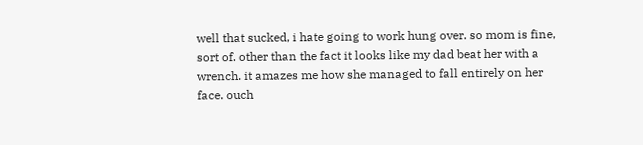well that sucked, i hate going to work hung over. so mom is fine, sort of. other than the fact it looks like my dad beat her with a wrench. it amazes me how she managed to fall entirely on her face. ouch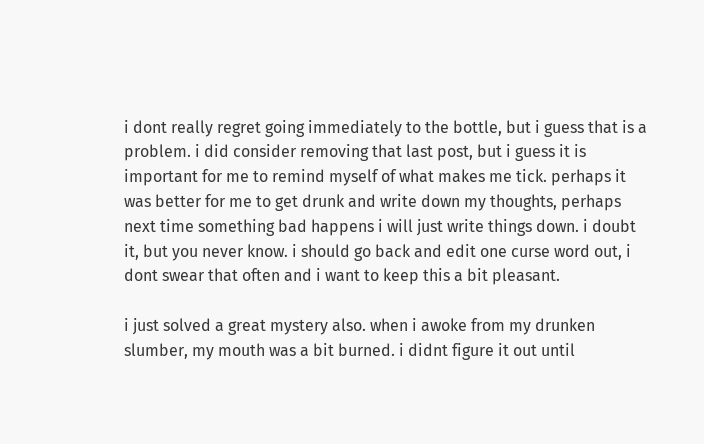i dont really regret going immediately to the bottle, but i guess that is a problem. i did consider removing that last post, but i guess it is important for me to remind myself of what makes me tick. perhaps it was better for me to get drunk and write down my thoughts, perhaps next time something bad happens i will just write things down. i doubt it, but you never know. i should go back and edit one curse word out, i dont swear that often and i want to keep this a bit pleasant.

i just solved a great mystery also. when i awoke from my drunken slumber, my mouth was a bit burned. i didnt figure it out until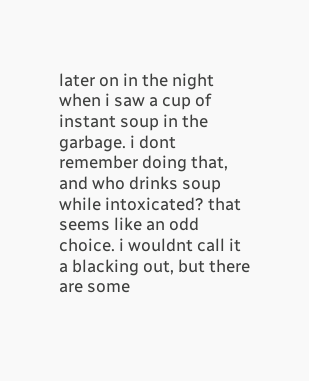later on in the night when i saw a cup of instant soup in the garbage. i dont remember doing that, and who drinks soup while intoxicated? that seems like an odd choice. i wouldnt call it a blacking out, but there are some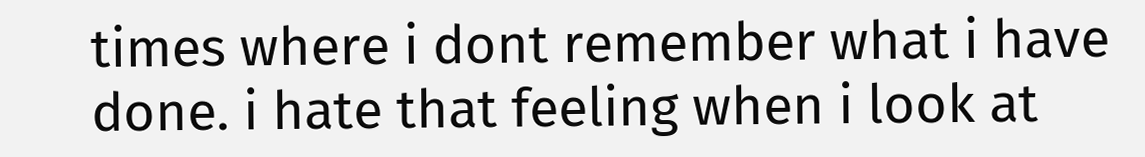times where i dont remember what i have done. i hate that feeling when i look at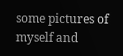some pictures of myself and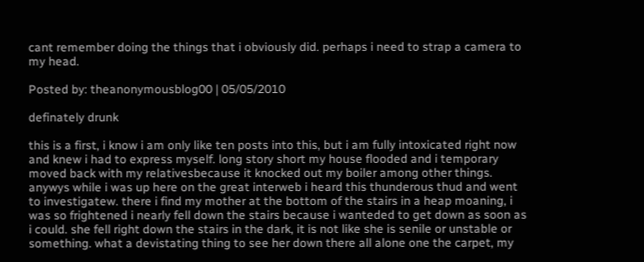cant remember doing the things that i obviously did. perhaps i need to strap a camera to my head.

Posted by: theanonymousblog00 | 05/05/2010

definately drunk

this is a first, i know i am only like ten posts into this, but i am fully intoxicated right now and knew i had to express myself. long story short my house flooded and i temporary moved back with my relativesbecause it knocked out my boiler among other things. anywys while i was up here on the great interweb i heard this thunderous thud and went to investigatew. there i find my mother at the bottom of the stairs in a heap moaning, i was so frightened i nearly fell down the stairs because i wanteded to get down as soon as i could. she fell right down the stairs in the dark, it is not like she is senile or unstable or something. what a devistating thing to see her down there all alone one the carpet, my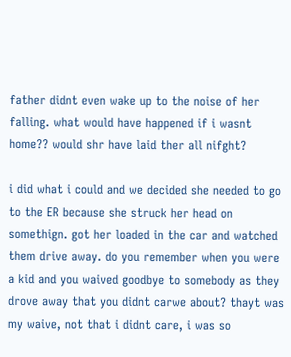father didnt even wake up to the noise of her falling. what would have happened if i wasnt home?? would shr have laid ther all nifght?

i did what i could and we decided she needed to go to the ER because she struck her head on somethign. got her loaded in the car and watched them drive away. do you remember when you were a kid and you waived goodbye to somebody as they drove away that you didnt carwe about? thayt was my waive, not that i didnt care, i was so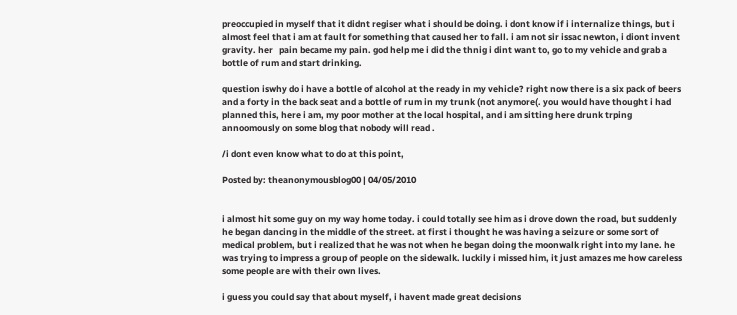preoccupied in myself that it didnt regiser what i should be doing. i dont know if i internalize things, but i almost feel that i am at fault for something that caused her to fall. i am not sir issac newton, i diont invent gravity. her   pain became my pain. god help me i did the thnig i dint want to, go to my vehicle and grab a bottle of rum and start drinking.

question iswhy do i have a bottle of alcohol at the ready in my vehicle? right now there is a six pack of beers and a forty in the back seat and a bottle of rum in my trunk (not anymore(. you would have thought i had planned this, here i am, my poor mother at the local hospital, and i am sitting here drunk trping annoomously on some blog that nobody will read .

/i dont even know what to do at this point,

Posted by: theanonymousblog00 | 04/05/2010


i almost hit some guy on my way home today. i could totally see him as i drove down the road, but suddenly he began dancing in the middle of the street. at first i thought he was having a seizure or some sort of medical problem, but i realized that he was not when he began doing the moonwalk right into my lane. he was trying to impress a group of people on the sidewalk. luckily i missed him, it just amazes me how careless some people are with their own lives.

i guess you could say that about myself, i havent made great decisions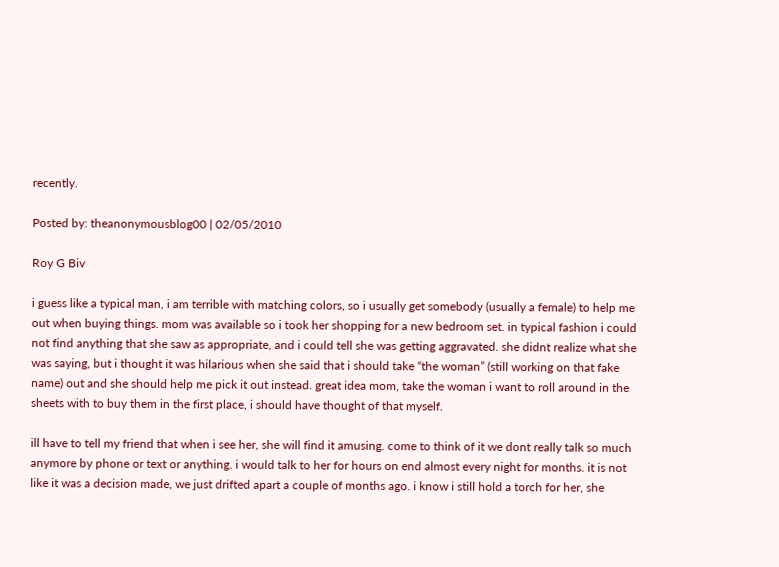recently.

Posted by: theanonymousblog00 | 02/05/2010

Roy G Biv

i guess like a typical man, i am terrible with matching colors, so i usually get somebody (usually a female) to help me out when buying things. mom was available so i took her shopping for a new bedroom set. in typical fashion i could not find anything that she saw as appropriate, and i could tell she was getting aggravated. she didnt realize what she was saying, but i thought it was hilarious when she said that i should take “the woman” (still working on that fake name) out and she should help me pick it out instead. great idea mom, take the woman i want to roll around in the sheets with to buy them in the first place, i should have thought of that myself.

ill have to tell my friend that when i see her, she will find it amusing. come to think of it we dont really talk so much anymore by phone or text or anything. i would talk to her for hours on end almost every night for months. it is not like it was a decision made, we just drifted apart a couple of months ago. i know i still hold a torch for her, she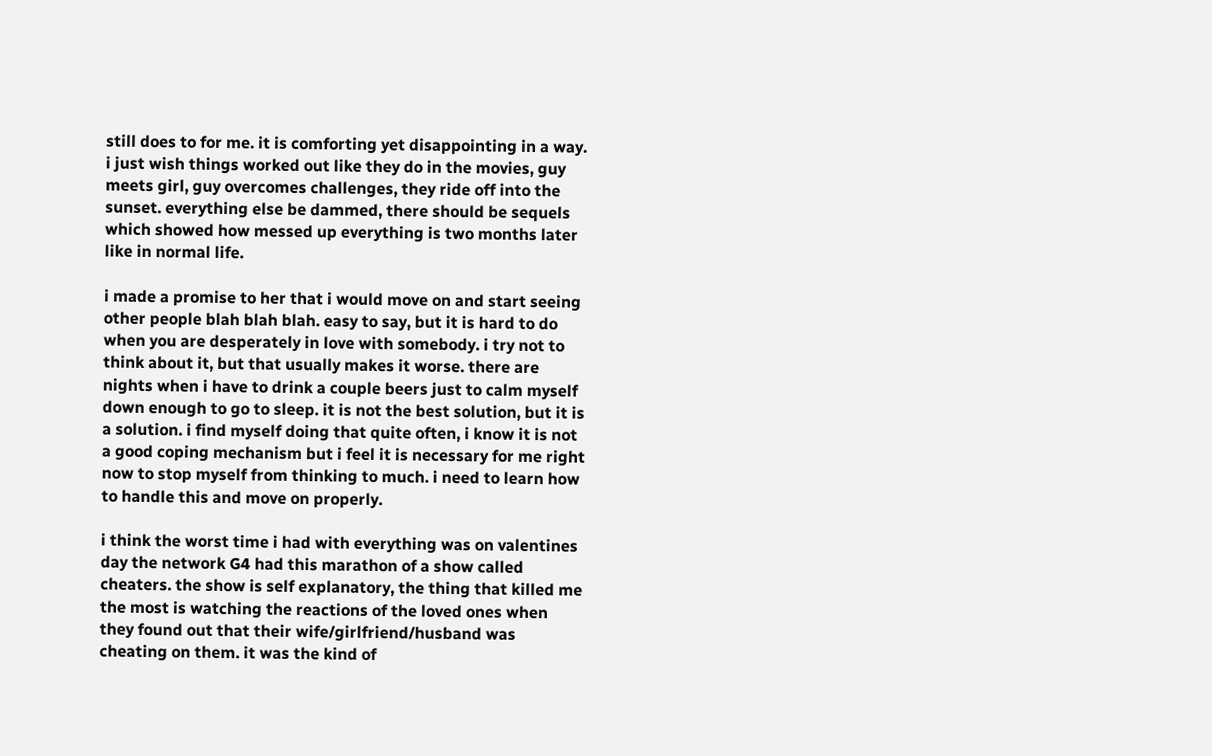still does to for me. it is comforting yet disappointing in a way. i just wish things worked out like they do in the movies, guy meets girl, guy overcomes challenges, they ride off into the sunset. everything else be dammed, there should be sequels which showed how messed up everything is two months later like in normal life.

i made a promise to her that i would move on and start seeing other people blah blah blah. easy to say, but it is hard to do when you are desperately in love with somebody. i try not to think about it, but that usually makes it worse. there are nights when i have to drink a couple beers just to calm myself down enough to go to sleep. it is not the best solution, but it is a solution. i find myself doing that quite often, i know it is not a good coping mechanism but i feel it is necessary for me right now to stop myself from thinking to much. i need to learn how to handle this and move on properly.

i think the worst time i had with everything was on valentines day the network G4 had this marathon of a show called cheaters. the show is self explanatory, the thing that killed me the most is watching the reactions of the loved ones when they found out that their wife/girlfriend/husband was cheating on them. it was the kind of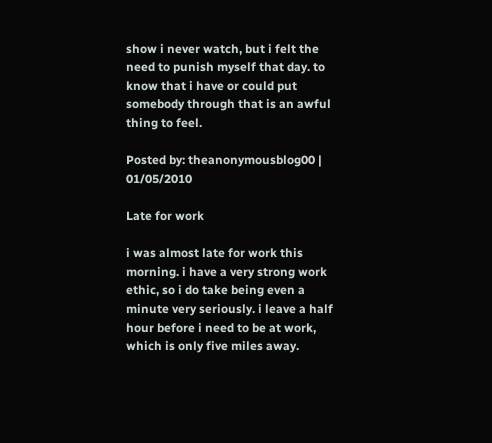show i never watch, but i felt the need to punish myself that day. to know that i have or could put somebody through that is an awful thing to feel.

Posted by: theanonymousblog00 | 01/05/2010

Late for work

i was almost late for work this morning. i have a very strong work ethic, so i do take being even a minute very seriously. i leave a half hour before i need to be at work, which is only five miles away.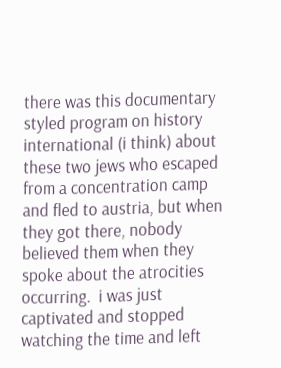there was this documentary styled program on history international (i think) about these two jews who escaped from a concentration camp and fled to austria, but when they got there, nobody believed them when they spoke about the atrocities occurring.  i was just captivated and stopped watching the time and left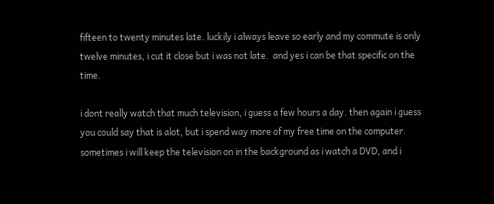fifteen to twenty minutes late. luckily i always leave so early and my commute is only twelve minutes, i cut it close but i was not late.  and yes i can be that specific on the time.

i dont really watch that much television, i guess a few hours a day. then again i guess you could say that is alot, but i spend way more of my free time on the computer. sometimes i will keep the television on in the background as i watch a DVD, and i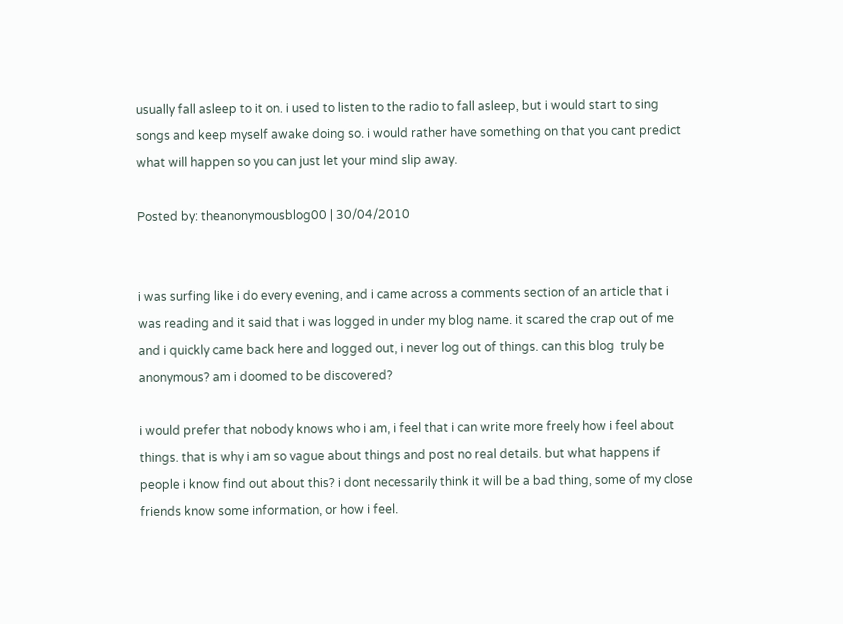usually fall asleep to it on. i used to listen to the radio to fall asleep, but i would start to sing songs and keep myself awake doing so. i would rather have something on that you cant predict what will happen so you can just let your mind slip away.

Posted by: theanonymousblog00 | 30/04/2010


i was surfing like i do every evening, and i came across a comments section of an article that i was reading and it said that i was logged in under my blog name. it scared the crap out of me and i quickly came back here and logged out, i never log out of things. can this blog  truly be anonymous? am i doomed to be discovered?

i would prefer that nobody knows who i am, i feel that i can write more freely how i feel about things. that is why i am so vague about things and post no real details. but what happens if people i know find out about this? i dont necessarily think it will be a bad thing, some of my close friends know some information, or how i feel.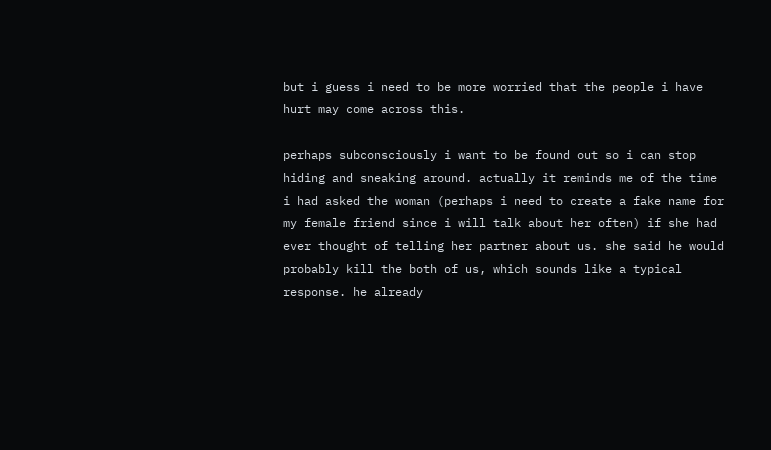but i guess i need to be more worried that the people i have hurt may come across this.

perhaps subconsciously i want to be found out so i can stop hiding and sneaking around. actually it reminds me of the time i had asked the woman (perhaps i need to create a fake name for my female friend since i will talk about her often) if she had ever thought of telling her partner about us. she said he would probably kill the both of us, which sounds like a typical response. he already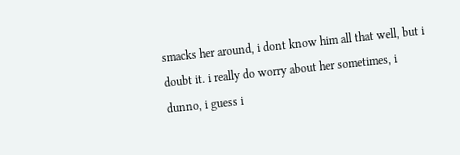smacks her around, i dont know him all that well, but i doubt it. i really do worry about her sometimes, i dunno, i guess i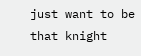just want to be that knight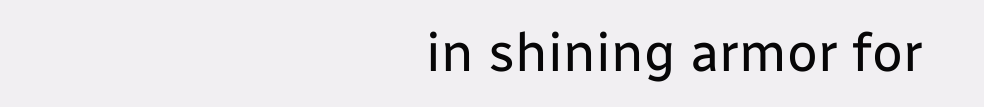in shining armor for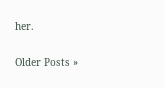her.

Older Posts »